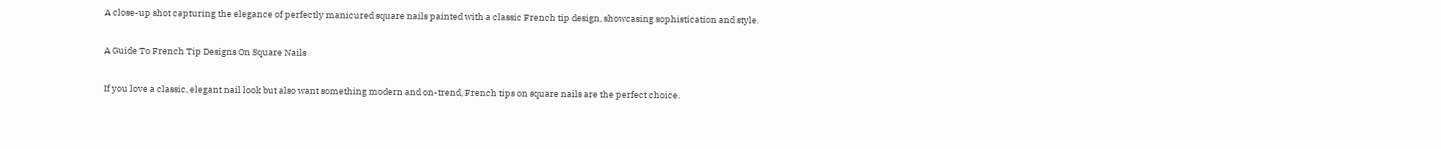A close-up shot capturing the elegance of perfectly manicured square nails painted with a classic French tip design, showcasing sophistication and style.

A Guide To French Tip Designs On Square Nails

If you love a classic, elegant nail look but also want something modern and on-trend, French tips on square nails are the perfect choice.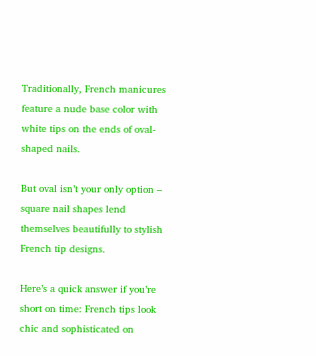Traditionally, French manicures feature a nude base color with white tips on the ends of oval-shaped nails.

But oval isn’t your only option – square nail shapes lend themselves beautifully to stylish French tip designs.

Here’s a quick answer if you’re short on time: French tips look chic and sophisticated on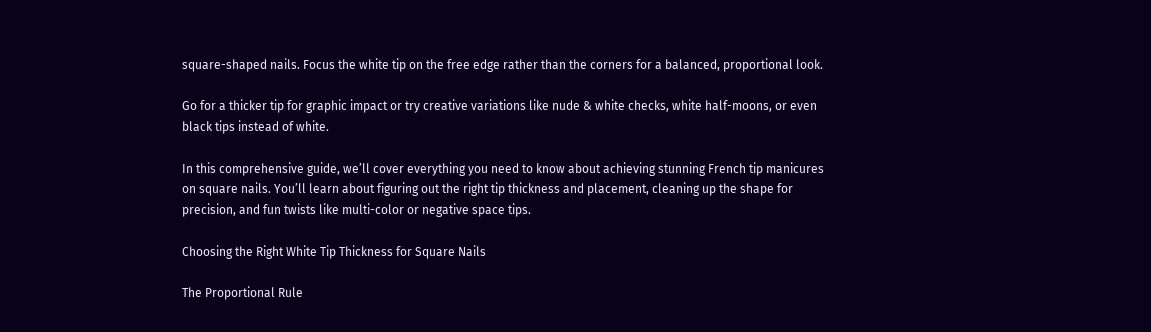square-shaped nails. Focus the white tip on the free edge rather than the corners for a balanced, proportional look.

Go for a thicker tip for graphic impact or try creative variations like nude & white checks, white half-moons, or even black tips instead of white.

In this comprehensive guide, we’ll cover everything you need to know about achieving stunning French tip manicures on square nails. You’ll learn about figuring out the right tip thickness and placement, cleaning up the shape for precision, and fun twists like multi-color or negative space tips.

Choosing the Right White Tip Thickness for Square Nails

The Proportional Rule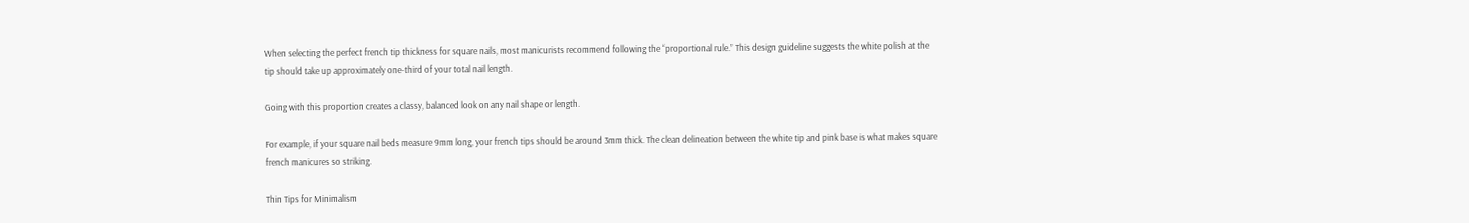When selecting the perfect french tip thickness for square nails, most manicurists recommend following the “proportional rule.” This design guideline suggests the white polish at the tip should take up approximately one-third of your total nail length.

Going with this proportion creates a classy, balanced look on any nail shape or length.

For example, if your square nail beds measure 9mm long, your french tips should be around 3mm thick. The clean delineation between the white tip and pink base is what makes square french manicures so striking.

Thin Tips for Minimalism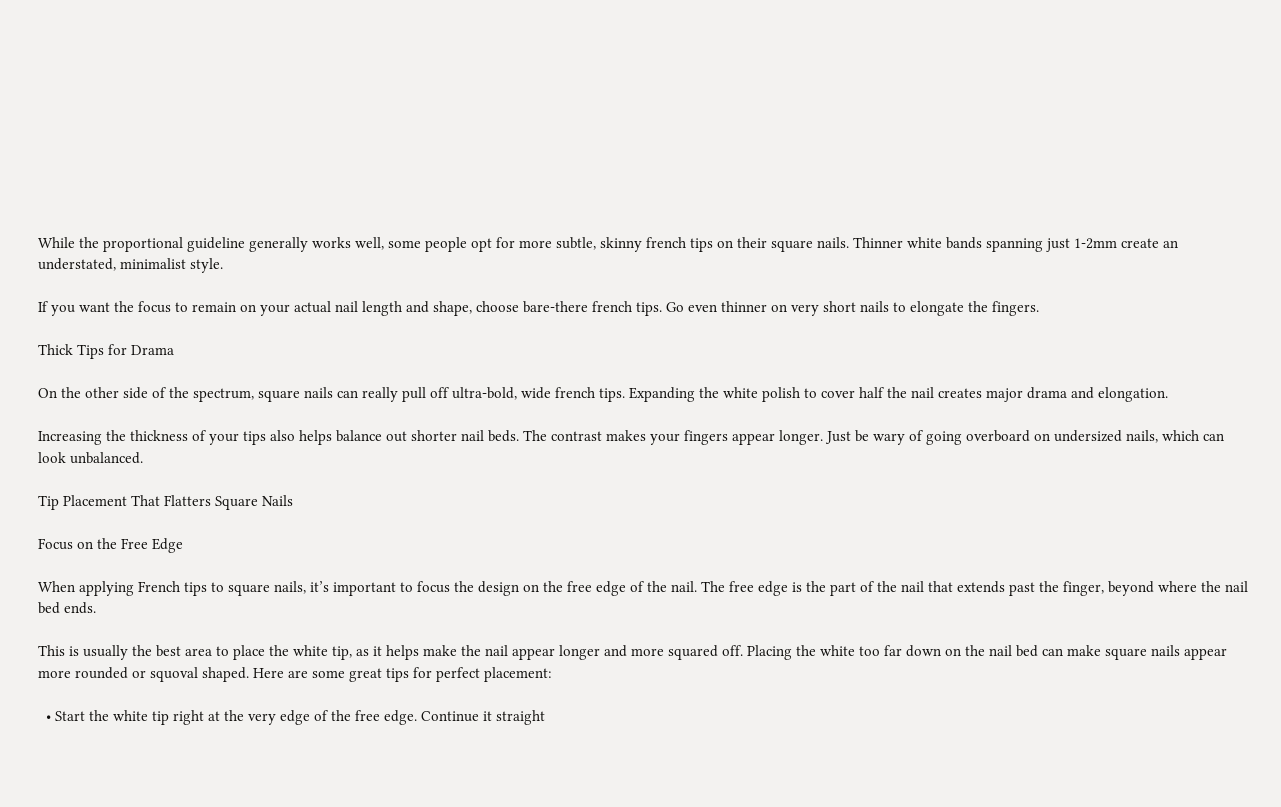While the proportional guideline generally works well, some people opt for more subtle, skinny french tips on their square nails. Thinner white bands spanning just 1-2mm create an understated, minimalist style.

If you want the focus to remain on your actual nail length and shape, choose bare-there french tips. Go even thinner on very short nails to elongate the fingers.

Thick Tips for Drama

On the other side of the spectrum, square nails can really pull off ultra-bold, wide french tips. Expanding the white polish to cover half the nail creates major drama and elongation.

Increasing the thickness of your tips also helps balance out shorter nail beds. The contrast makes your fingers appear longer. Just be wary of going overboard on undersized nails, which can look unbalanced.

Tip Placement That Flatters Square Nails

Focus on the Free Edge

When applying French tips to square nails, it’s important to focus the design on the free edge of the nail. The free edge is the part of the nail that extends past the finger, beyond where the nail bed ends.

This is usually the best area to place the white tip, as it helps make the nail appear longer and more squared off. Placing the white too far down on the nail bed can make square nails appear more rounded or squoval shaped. Here are some great tips for perfect placement:

  • Start the white tip right at the very edge of the free edge. Continue it straight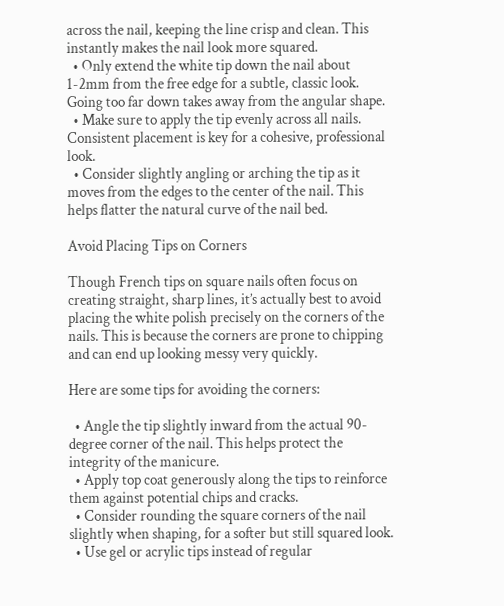across the nail, keeping the line crisp and clean. This instantly makes the nail look more squared.
  • Only extend the white tip down the nail about 1-2mm from the free edge for a subtle, classic look. Going too far down takes away from the angular shape.
  • Make sure to apply the tip evenly across all nails. Consistent placement is key for a cohesive, professional look.
  • Consider slightly angling or arching the tip as it moves from the edges to the center of the nail. This helps flatter the natural curve of the nail bed.

Avoid Placing Tips on Corners

Though French tips on square nails often focus on creating straight, sharp lines, it’s actually best to avoid placing the white polish precisely on the corners of the nails. This is because the corners are prone to chipping and can end up looking messy very quickly.

Here are some tips for avoiding the corners:

  • Angle the tip slightly inward from the actual 90-degree corner of the nail. This helps protect the integrity of the manicure.
  • Apply top coat generously along the tips to reinforce them against potential chips and cracks.
  • Consider rounding the square corners of the nail slightly when shaping, for a softer but still squared look.
  • Use gel or acrylic tips instead of regular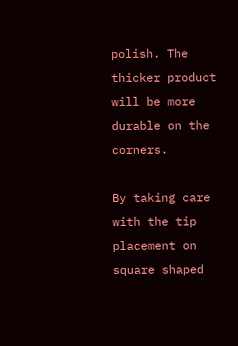polish. The thicker product will be more durable on the corners.

By taking care with the tip placement on square shaped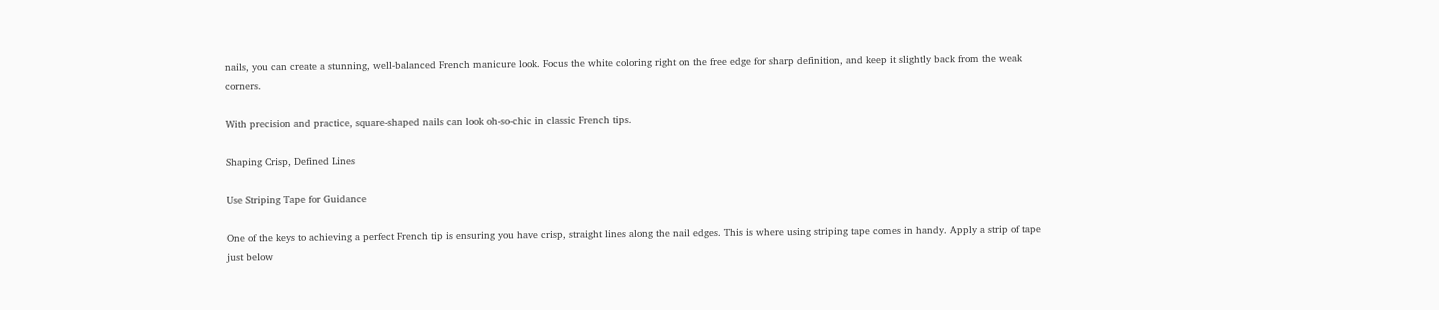nails, you can create a stunning, well-balanced French manicure look. Focus the white coloring right on the free edge for sharp definition, and keep it slightly back from the weak corners.

With precision and practice, square-shaped nails can look oh-so-chic in classic French tips.

Shaping Crisp, Defined Lines

Use Striping Tape for Guidance

One of the keys to achieving a perfect French tip is ensuring you have crisp, straight lines along the nail edges. This is where using striping tape comes in handy. Apply a strip of tape just below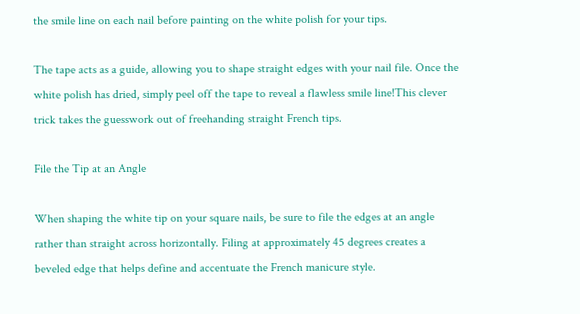the smile line on each nail before painting on the white polish for your tips.

The tape acts as a guide, allowing you to shape straight edges with your nail file. Once the white polish has dried, simply peel off the tape to reveal a flawless smile line!This clever trick takes the guesswork out of freehanding straight French tips.

File the Tip at an Angle

When shaping the white tip on your square nails, be sure to file the edges at an angle rather than straight across horizontally. Filing at approximately 45 degrees creates a beveled edge that helps define and accentuate the French manicure style.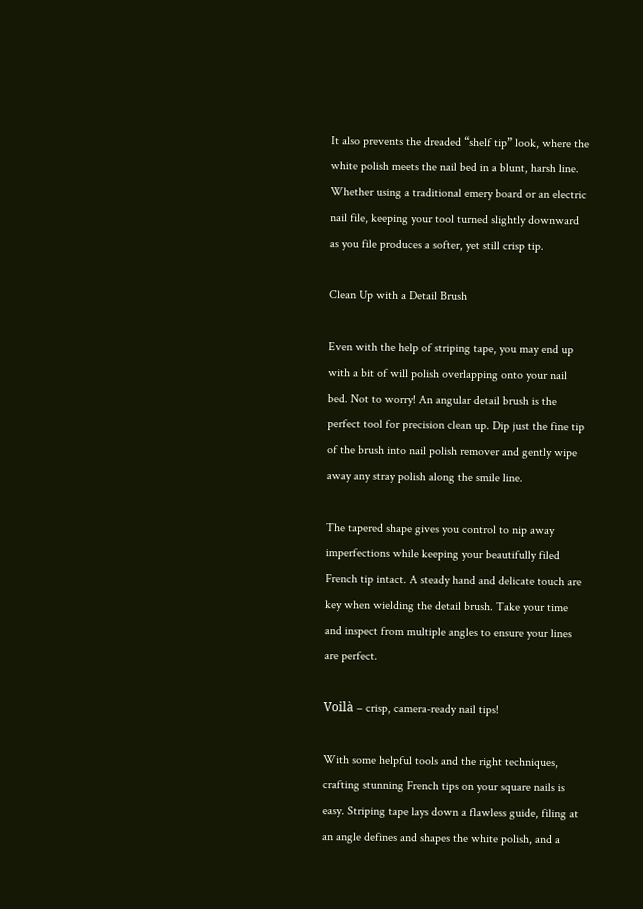It also prevents the dreaded “shelf tip” look, where the white polish meets the nail bed in a blunt, harsh line. Whether using a traditional emery board or an electric nail file, keeping your tool turned slightly downward as you file produces a softer, yet still crisp tip.

Clean Up with a Detail Brush

Even with the help of striping tape, you may end up with a bit of will polish overlapping onto your nail bed. Not to worry! An angular detail brush is the perfect tool for precision clean up. Dip just the fine tip of the brush into nail polish remover and gently wipe away any stray polish along the smile line.

The tapered shape gives you control to nip away imperfections while keeping your beautifully filed French tip intact. A steady hand and delicate touch are key when wielding the detail brush. Take your time and inspect from multiple angles to ensure your lines are perfect.

Voilà – crisp, camera-ready nail tips!

With some helpful tools and the right techniques, crafting stunning French tips on your square nails is easy. Striping tape lays down a flawless guide, filing at an angle defines and shapes the white polish, and a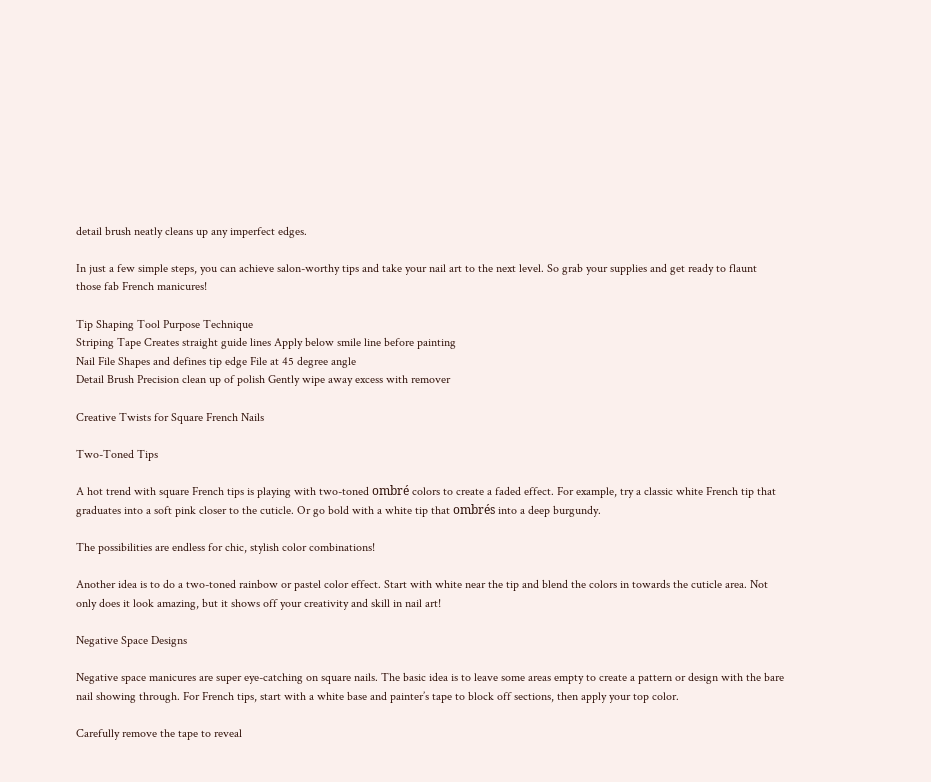detail brush neatly cleans up any imperfect edges.

In just a few simple steps, you can achieve salon-worthy tips and take your nail art to the next level. So grab your supplies and get ready to flaunt those fab French manicures!

Tip Shaping Tool Purpose Technique
Striping Tape Creates straight guide lines Apply below smile line before painting
Nail File Shapes and defines tip edge File at 45 degree angle
Detail Brush Precision clean up of polish Gently wipe away excess with remover

Creative Twists for Square French Nails

Two-Toned Tips

A hot trend with square French tips is playing with two-toned ombré colors to create a faded effect. For example, try a classic white French tip that graduates into a soft pink closer to the cuticle. Or go bold with a white tip that ombrés into a deep burgundy.

The possibilities are endless for chic, stylish color combinations!

Another idea is to do a two-toned rainbow or pastel color effect. Start with white near the tip and blend the colors in towards the cuticle area. Not only does it look amazing, but it shows off your creativity and skill in nail art!

Negative Space Designs

Negative space manicures are super eye-catching on square nails. The basic idea is to leave some areas empty to create a pattern or design with the bare nail showing through. For French tips, start with a white base and painter’s tape to block off sections, then apply your top color.

Carefully remove the tape to reveal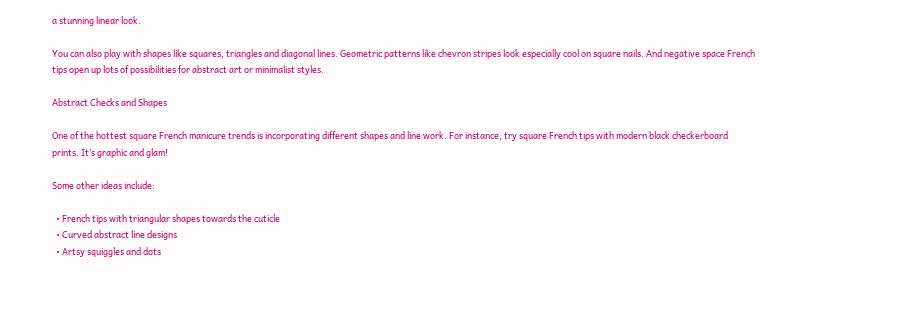a stunning linear look.

You can also play with shapes like squares, triangles and diagonal lines. Geometric patterns like chevron stripes look especially cool on square nails. And negative space French tips open up lots of possibilities for abstract art or minimalist styles.

Abstract Checks and Shapes

One of the hottest square French manicure trends is incorporating different shapes and line work. For instance, try square French tips with modern black checkerboard prints. It’s graphic and glam!

Some other ideas include:

  • French tips with triangular shapes towards the cuticle
  • Curved abstract line designs
  • Artsy squiggles and dots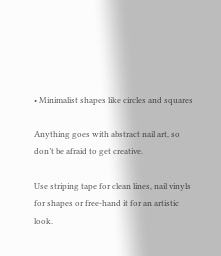• Minimalist shapes like circles and squares

Anything goes with abstract nail art, so don’t be afraid to get creative.

Use striping tape for clean lines, nail vinyls for shapes or free-hand it for an artistic look.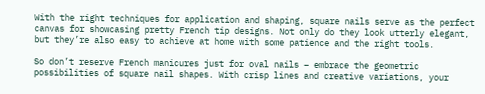With the right techniques for application and shaping, square nails serve as the perfect canvas for showcasing pretty French tip designs. Not only do they look utterly elegant, but they’re also easy to achieve at home with some patience and the right tools.

So don’t reserve French manicures just for oval nails – embrace the geometric possibilities of square nail shapes. With crisp lines and creative variations, your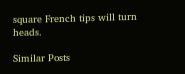square French tips will turn heads.

Similar Posts